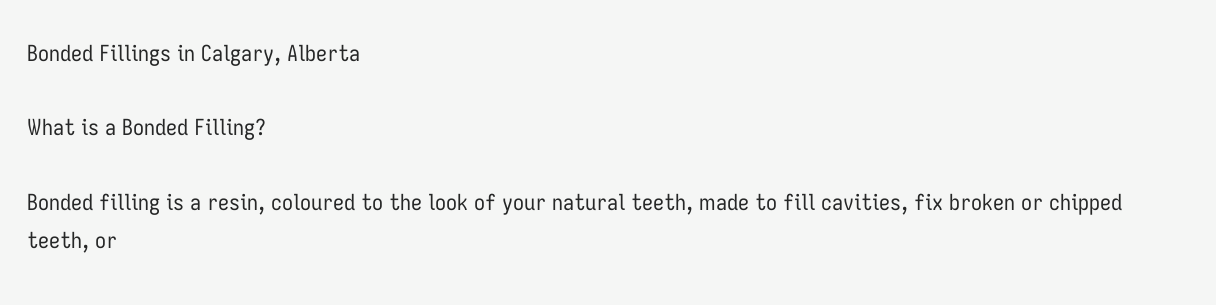Bonded Fillings in Calgary, Alberta

What is a Bonded Filling?

Bonded filling is a resin, coloured to the look of your natural teeth, made to fill cavities, fix broken or chipped teeth, or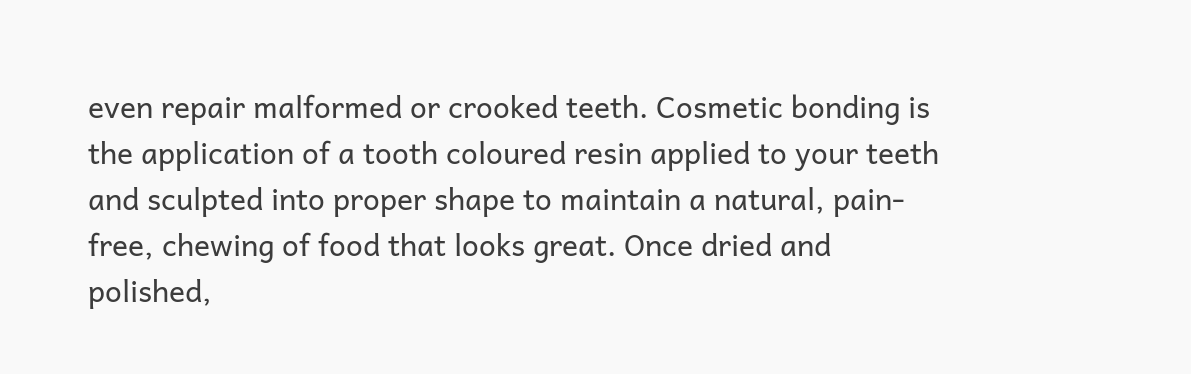even repair malformed or crooked teeth. Cosmetic bonding is the application of a tooth coloured resin applied to your teeth and sculpted into proper shape to maintain a natural, pain-free, chewing of food that looks great. Once dried and polished,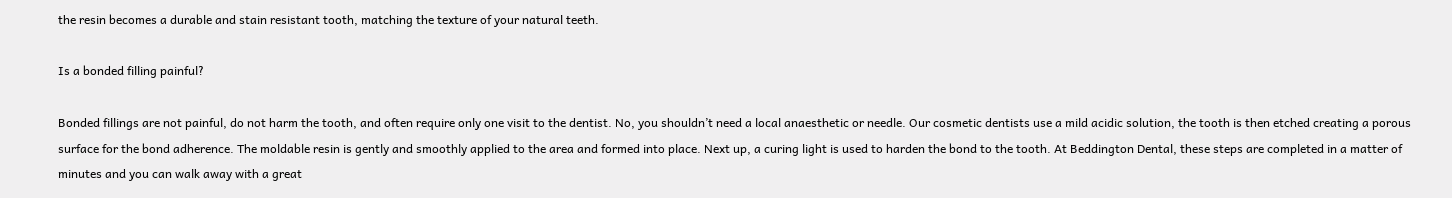the resin becomes a durable and stain resistant tooth, matching the texture of your natural teeth.

Is a bonded filling painful?

Bonded fillings are not painful, do not harm the tooth, and often require only one visit to the dentist. No, you shouldn’t need a local anaesthetic or needle. Our cosmetic dentists use a mild acidic solution, the tooth is then etched creating a porous surface for the bond adherence. The moldable resin is gently and smoothly applied to the area and formed into place. Next up, a curing light is used to harden the bond to the tooth. At Beddington Dental, these steps are completed in a matter of minutes and you can walk away with a great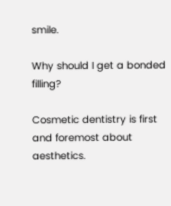smile.

Why should I get a bonded filling?

Cosmetic dentistry is first and foremost about aesthetics.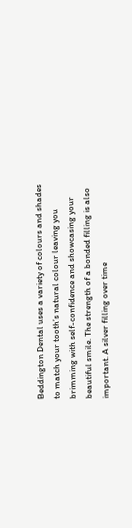Beddington Dental uses a variety of colours and shades to match your tooth’s natural colour leaving you brimming with self-confidence and showcasing your beautiful smile. The strength of a bonded filling is also important. A silver filling over time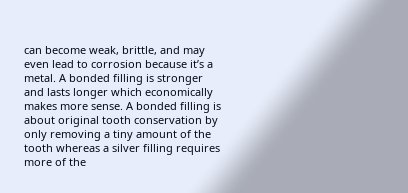can become weak, brittle, and may even lead to corrosion because it’s a metal. A bonded filling is stronger and lasts longer which economically makes more sense. A bonded filling is about original tooth conservation by only removing a tiny amount of the tooth whereas a silver filling requires more of the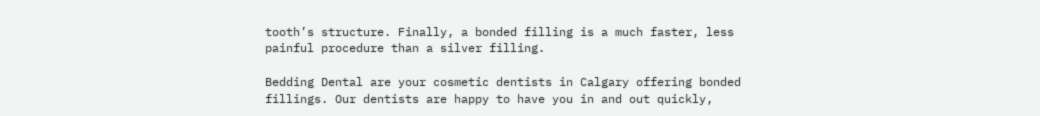tooth’s structure. Finally, a bonded filling is a much faster, less painful procedure than a silver filling.

Bedding Dental are your cosmetic dentists in Calgary offering bonded fillings. Our dentists are happy to have you in and out quickly,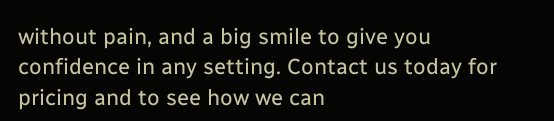without pain, and a big smile to give you confidence in any setting. Contact us today for pricing and to see how we can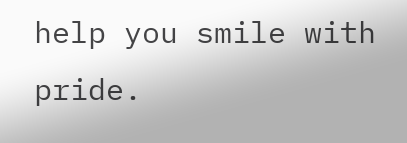help you smile with pride.